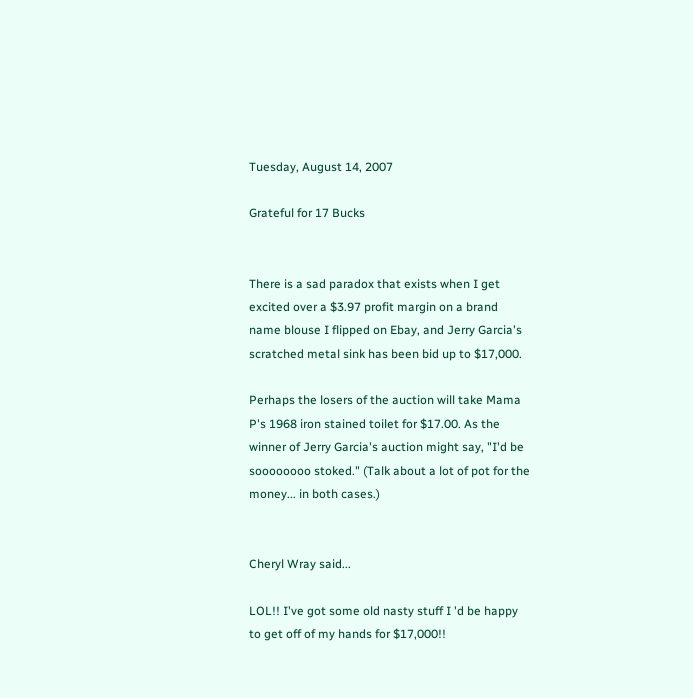Tuesday, August 14, 2007

Grateful for 17 Bucks


There is a sad paradox that exists when I get excited over a $3.97 profit margin on a brand name blouse I flipped on Ebay, and Jerry Garcia's scratched metal sink has been bid up to $17,000.

Perhaps the losers of the auction will take Mama P's 1968 iron stained toilet for $17.00. As the winner of Jerry Garcia's auction might say, "I'd be soooooooo stoked." (Talk about a lot of pot for the money... in both cases.)


Cheryl Wray said...

LOL!! I've got some old nasty stuff I 'd be happy to get off of my hands for $17,000!!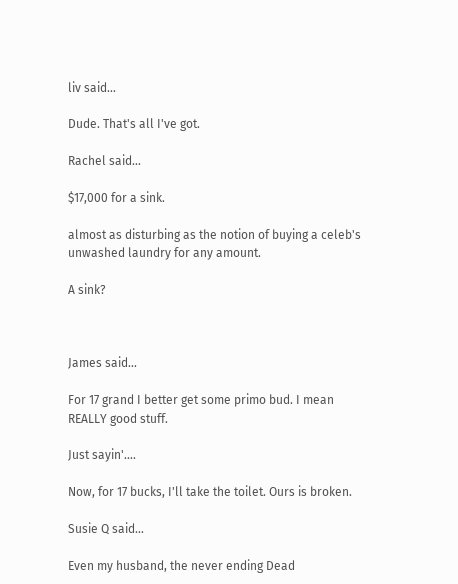liv said...

Dude. That's all I've got.

Rachel said...

$17,000 for a sink.

almost as disturbing as the notion of buying a celeb's unwashed laundry for any amount.

A sink?



James said...

For 17 grand I better get some primo bud. I mean REALLY good stuff.

Just sayin'....

Now, for 17 bucks, I'll take the toilet. Ours is broken.

Susie Q said...

Even my husband, the never ending Dead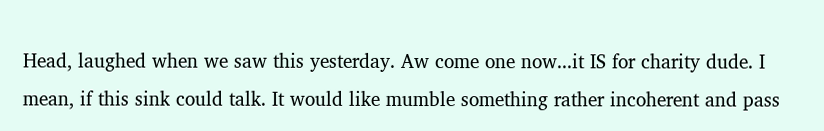Head, laughed when we saw this yesterday. Aw come one now...it IS for charity dude. I mean, if this sink could talk. It would like mumble something rather incoherent and pass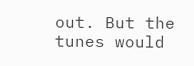out. But the tunes would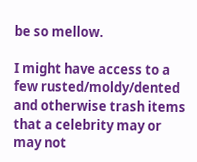be so mellow.

I might have access to a few rusted/moldy/dented and otherwise trash items that a celebrity may or may not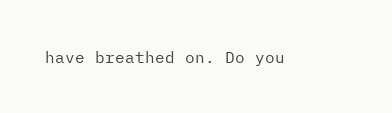have breathed on. Do you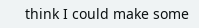think I could make some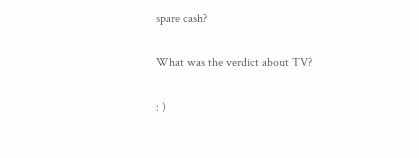spare cash?

What was the verdict about TV?

: )